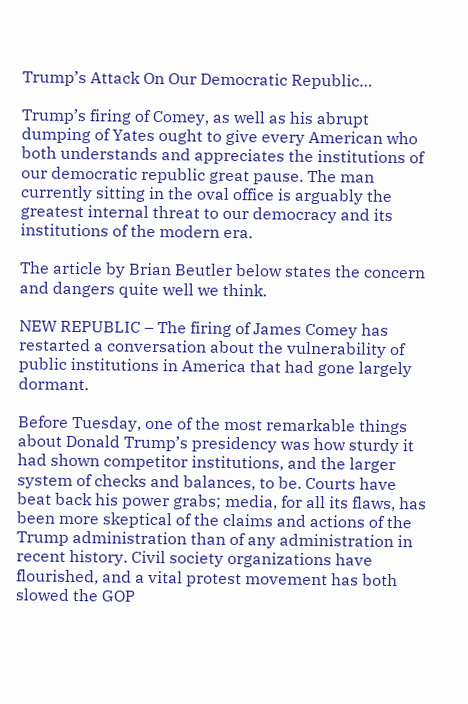Trump’s Attack On Our Democratic Republic…

Trump’s firing of Comey, as well as his abrupt dumping of Yates ought to give every American who both understands and appreciates the institutions of our democratic republic great pause. The man currently sitting in the oval office is arguably the greatest internal threat to our democracy and its institutions of the modern era.

The article by Brian Beutler below states the concern and dangers quite well we think.

NEW REPUBLIC – The firing of James Comey has restarted a conversation about the vulnerability of public institutions in America that had gone largely dormant.

Before Tuesday, one of the most remarkable things about Donald Trump’s presidency was how sturdy it had shown competitor institutions, and the larger system of checks and balances, to be. Courts have beat back his power grabs; media, for all its flaws, has been more skeptical of the claims and actions of the Trump administration than of any administration in recent history. Civil society organizations have flourished, and a vital protest movement has both slowed the GOP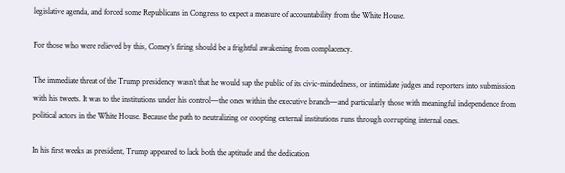legislative agenda, and forced some Republicans in Congress to expect a measure of accountability from the White House.

For those who were relieved by this, Comey’s firing should be a frightful awakening from complacency.

The immediate threat of the Trump presidency wasn’t that he would sap the public of its civic-mindedness, or intimidate judges and reporters into submission with his tweets. It was to the institutions under his control—the ones within the executive branch—and particularly those with meaningful independence from political actors in the White House. Because the path to neutralizing or coopting external institutions runs through corrupting internal ones.

In his first weeks as president, Trump appeared to lack both the aptitude and the dedication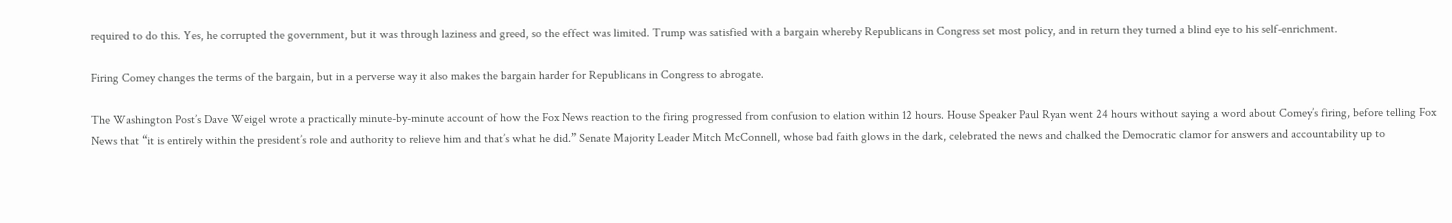required to do this. Yes, he corrupted the government, but it was through laziness and greed, so the effect was limited. Trump was satisfied with a bargain whereby Republicans in Congress set most policy, and in return they turned a blind eye to his self-enrichment.

Firing Comey changes the terms of the bargain, but in a perverse way it also makes the bargain harder for Republicans in Congress to abrogate.

The Washington Post’s Dave Weigel wrote a practically minute-by-minute account of how the Fox News reaction to the firing progressed from confusion to elation within 12 hours. House Speaker Paul Ryan went 24 hours without saying a word about Comey’s firing, before telling Fox News that “it is entirely within the president’s role and authority to relieve him and that’s what he did.” Senate Majority Leader Mitch McConnell, whose bad faith glows in the dark, celebrated the news and chalked the Democratic clamor for answers and accountability up to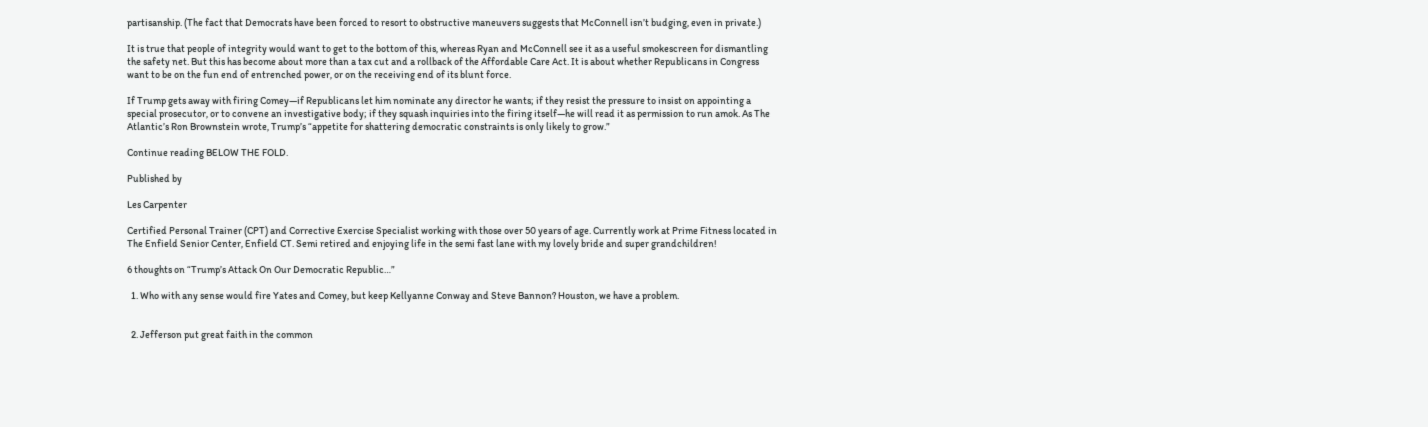partisanship. (The fact that Democrats have been forced to resort to obstructive maneuvers suggests that McConnell isn’t budging, even in private.)

It is true that people of integrity would want to get to the bottom of this, whereas Ryan and McConnell see it as a useful smokescreen for dismantling the safety net. But this has become about more than a tax cut and a rollback of the Affordable Care Act. It is about whether Republicans in Congress want to be on the fun end of entrenched power, or on the receiving end of its blunt force.

If Trump gets away with firing Comey—if Republicans let him nominate any director he wants; if they resist the pressure to insist on appointing a special prosecutor, or to convene an investigative body; if they squash inquiries into the firing itself—he will read it as permission to run amok. As The Atlantic’s Ron Brownstein wrote, Trump’s “appetite for shattering democratic constraints is only likely to grow.”

Continue reading BELOW THE FOLD.

Published by

Les Carpenter

Certified Personal Trainer (CPT) and Corrective Exercise Specialist working with those over 50 years of age. Currently work at Prime Fitness located in The Enfield Senior Center, Enfield CT. Semi retired and enjoying life in the semi fast lane with my lovely bride and super grandchildren!

6 thoughts on “Trump’s Attack On Our Democratic Republic…”

  1. Who with any sense would fire Yates and Comey, but keep Kellyanne Conway and Steve Bannon? Houston, we have a problem.


  2. Jefferson put great faith in the common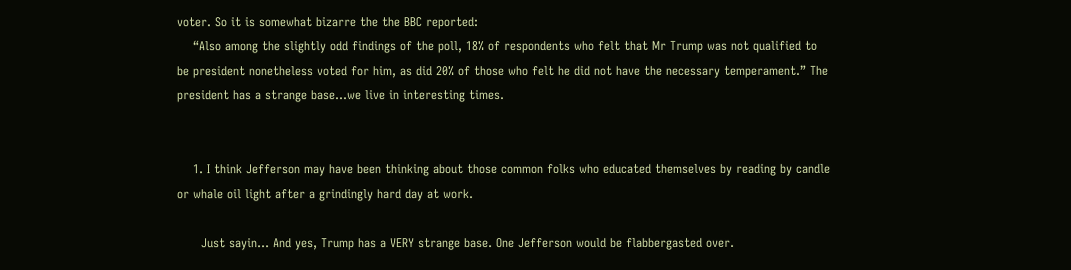voter. So it is somewhat bizarre the the BBC reported:
    “Also among the slightly odd findings of the poll, 18% of respondents who felt that Mr Trump was not qualified to be president nonetheless voted for him, as did 20% of those who felt he did not have the necessary temperament.” The president has a strange base…we live in interesting times.


    1. I think Jefferson may have been thinking about those common folks who educated themselves by reading by candle or whale oil light after a grindingly hard day at work.

      Just sayin… And yes, Trump has a VERY strange base. One Jefferson would be flabbergasted over.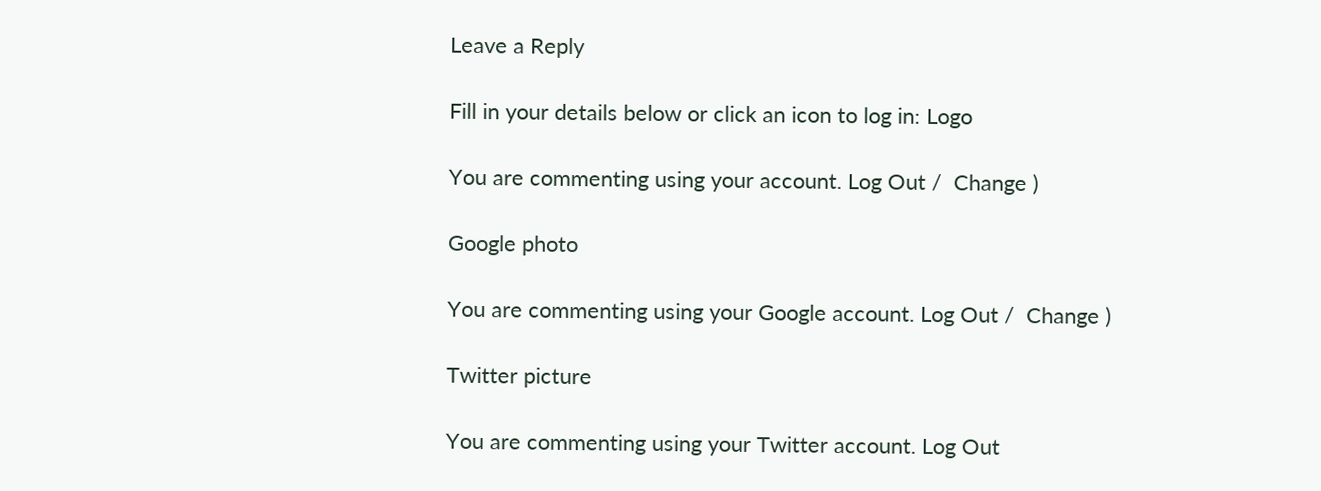Leave a Reply

Fill in your details below or click an icon to log in: Logo

You are commenting using your account. Log Out /  Change )

Google photo

You are commenting using your Google account. Log Out /  Change )

Twitter picture

You are commenting using your Twitter account. Log Out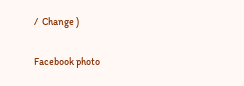/  Change )

Facebook photo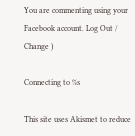You are commenting using your Facebook account. Log Out /  Change )

Connecting to %s

This site uses Akismet to reduce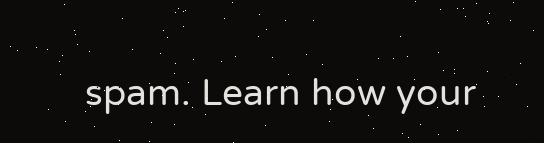spam. Learn how your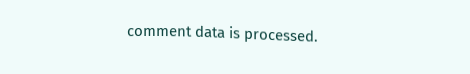comment data is processed.